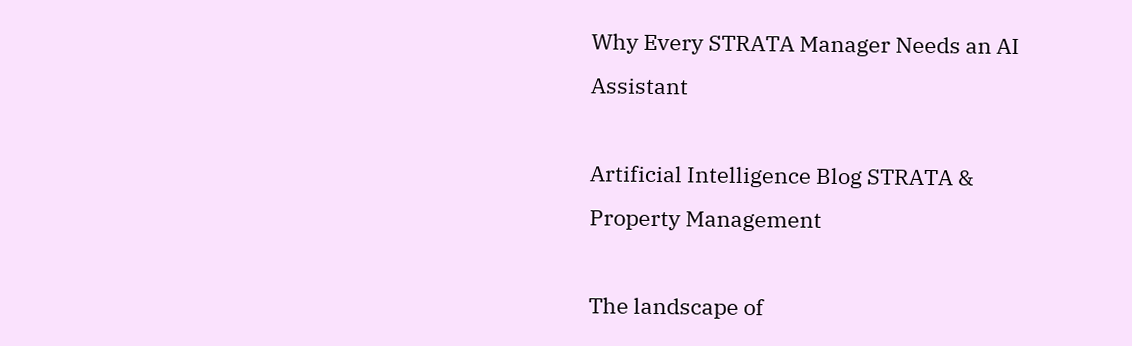Why Every STRATA Manager Needs an AI Assistant

Artificial Intelligence Blog STRATA & Property Management

The landscape of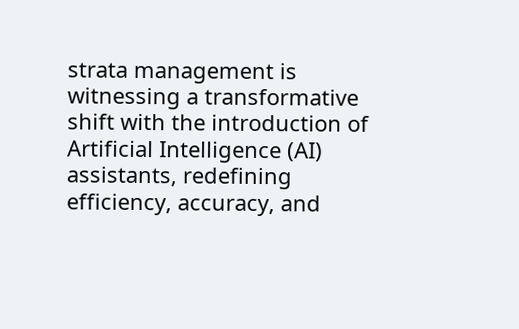strata management is witnessing a transformative shift with the introduction of Artificial Intelligence (AI) assistants, redefining efficiency, accuracy, and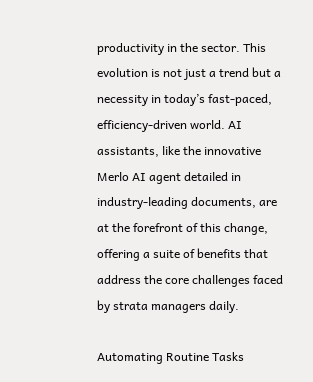productivity in the sector. This evolution is not just a trend but a necessity in today’s fast-paced, efficiency-driven world. AI assistants, like the innovative Merlo AI agent detailed in industry-leading documents, are at the forefront of this change, offering a suite of benefits that address the core challenges faced by strata managers daily.

Automating Routine Tasks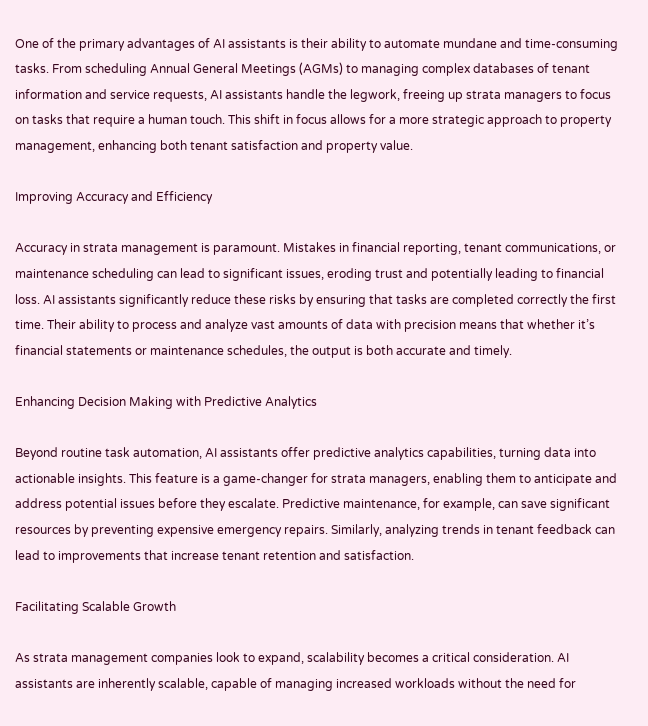One of the primary advantages of AI assistants is their ability to automate mundane and time-consuming tasks. From scheduling Annual General Meetings (AGMs) to managing complex databases of tenant information and service requests, AI assistants handle the legwork, freeing up strata managers to focus on tasks that require a human touch. This shift in focus allows for a more strategic approach to property management, enhancing both tenant satisfaction and property value.

Improving Accuracy and Efficiency

Accuracy in strata management is paramount. Mistakes in financial reporting, tenant communications, or maintenance scheduling can lead to significant issues, eroding trust and potentially leading to financial loss. AI assistants significantly reduce these risks by ensuring that tasks are completed correctly the first time. Their ability to process and analyze vast amounts of data with precision means that whether it’s financial statements or maintenance schedules, the output is both accurate and timely.

Enhancing Decision Making with Predictive Analytics

Beyond routine task automation, AI assistants offer predictive analytics capabilities, turning data into actionable insights. This feature is a game-changer for strata managers, enabling them to anticipate and address potential issues before they escalate. Predictive maintenance, for example, can save significant resources by preventing expensive emergency repairs. Similarly, analyzing trends in tenant feedback can lead to improvements that increase tenant retention and satisfaction.

Facilitating Scalable Growth

As strata management companies look to expand, scalability becomes a critical consideration. AI assistants are inherently scalable, capable of managing increased workloads without the need for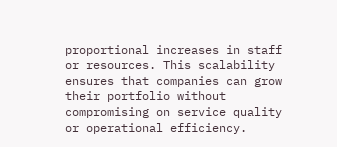proportional increases in staff or resources. This scalability ensures that companies can grow their portfolio without compromising on service quality or operational efficiency.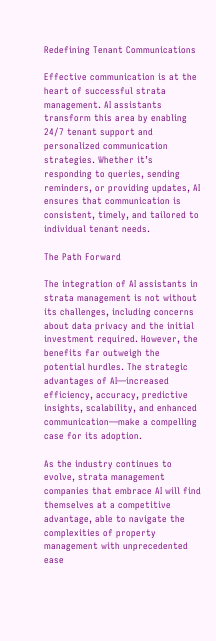Redefining Tenant Communications

Effective communication is at the heart of successful strata management. AI assistants transform this area by enabling 24/7 tenant support and personalized communication strategies. Whether it’s responding to queries, sending reminders, or providing updates, AI ensures that communication is consistent, timely, and tailored to individual tenant needs.

The Path Forward

The integration of AI assistants in strata management is not without its challenges, including concerns about data privacy and the initial investment required. However, the benefits far outweigh the potential hurdles. The strategic advantages of AI—increased efficiency, accuracy, predictive insights, scalability, and enhanced communication—make a compelling case for its adoption.

As the industry continues to evolve, strata management companies that embrace AI will find themselves at a competitive advantage, able to navigate the complexities of property management with unprecedented ease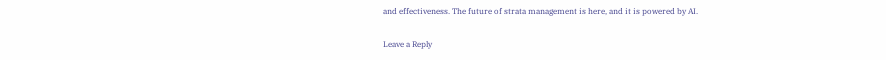and effectiveness. The future of strata management is here, and it is powered by AI.

Leave a Reply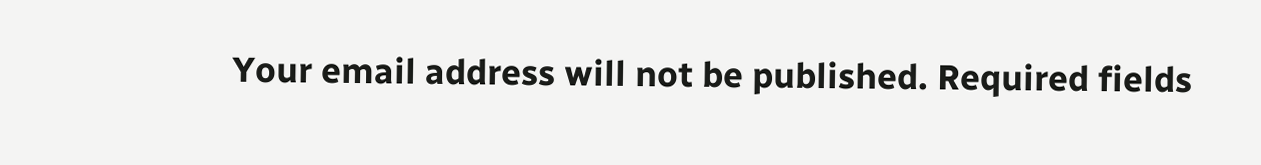Your email address will not be published. Required fields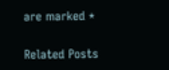are marked *

Related Posts